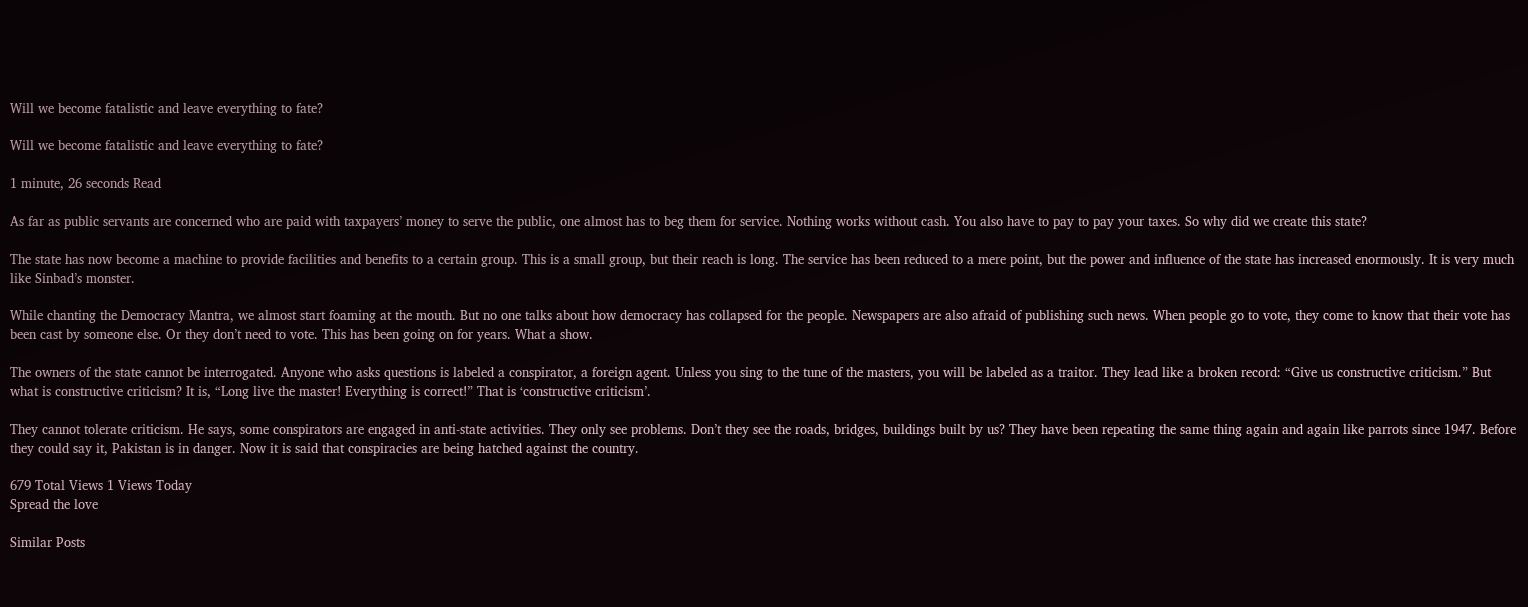Will we become fatalistic and leave everything to fate?

Will we become fatalistic and leave everything to fate?

1 minute, 26 seconds Read

As far as public servants are concerned who are paid with taxpayers’ money to serve the public, one almost has to beg them for service. Nothing works without cash. You also have to pay to pay your taxes. So why did we create this state?

The state has now become a machine to provide facilities and benefits to a certain group. This is a small group, but their reach is long. The service has been reduced to a mere point, but the power and influence of the state has increased enormously. It is very much like Sinbad’s monster.

While chanting the Democracy Mantra, we almost start foaming at the mouth. But no one talks about how democracy has collapsed for the people. Newspapers are also afraid of publishing such news. When people go to vote, they come to know that their vote has been cast by someone else. Or they don’t need to vote. This has been going on for years. What a show.

The owners of the state cannot be interrogated. Anyone who asks questions is labeled a conspirator, a foreign agent. Unless you sing to the tune of the masters, you will be labeled as a traitor. They lead like a broken record: “Give us constructive criticism.” But what is constructive criticism? It is, “Long live the master! Everything is correct!” That is ‘constructive criticism’.

They cannot tolerate criticism. He says, some conspirators are engaged in anti-state activities. They only see problems. Don’t they see the roads, bridges, buildings built by us? They have been repeating the same thing again and again like parrots since 1947. Before they could say it, Pakistan is in danger. Now it is said that conspiracies are being hatched against the country.

679 Total Views 1 Views Today
Spread the love

Similar Posts